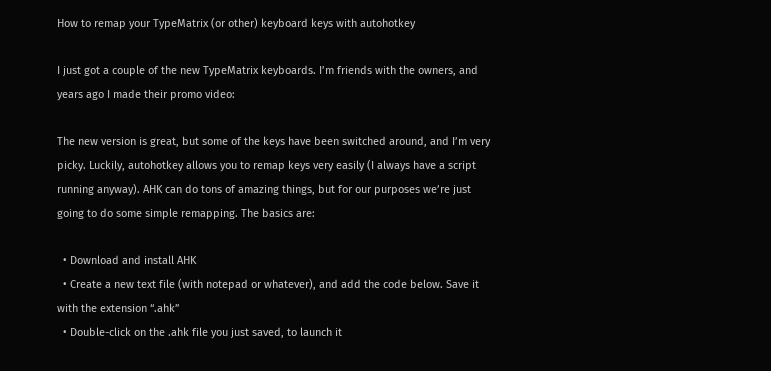How to remap your TypeMatrix (or other) keyboard keys with autohotkey

I just got a couple of the new TypeMatrix keyboards. I’m friends with the owners, and years ago I made their promo video:

The new version is great, but some of the keys have been switched around, and I’m very picky. Luckily, autohotkey allows you to remap keys very easily (I always have a script running anyway). AHK can do tons of amazing things, but for our purposes we’re just going to do some simple remapping. The basics are:

  • Download and install AHK
  • Create a new text file (with notepad or whatever), and add the code below. Save it with the extension “.ahk”
  • Double-click on the .ahk file you just saved, to launch it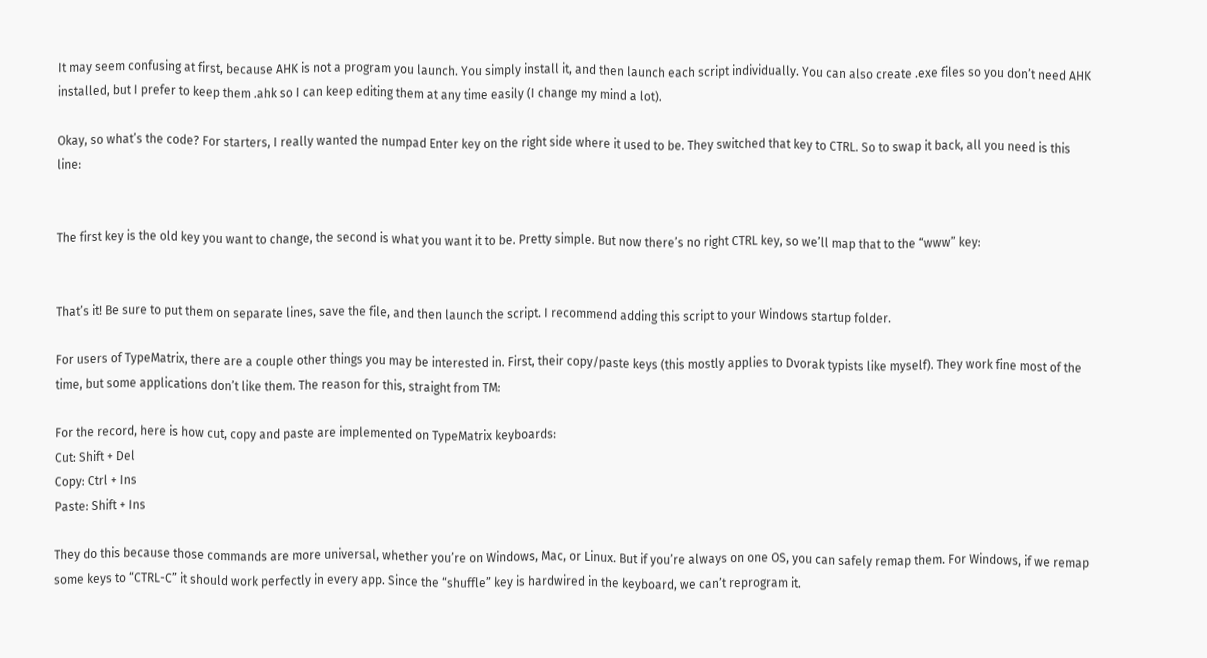It may seem confusing at first, because AHK is not a program you launch. You simply install it, and then launch each script individually. You can also create .exe files so you don’t need AHK installed, but I prefer to keep them .ahk so I can keep editing them at any time easily (I change my mind a lot).

Okay, so what’s the code? For starters, I really wanted the numpad Enter key on the right side where it used to be. They switched that key to CTRL. So to swap it back, all you need is this line:


The first key is the old key you want to change, the second is what you want it to be. Pretty simple. But now there’s no right CTRL key, so we’ll map that to the “www” key:


That’s it! Be sure to put them on separate lines, save the file, and then launch the script. I recommend adding this script to your Windows startup folder.

For users of TypeMatrix, there are a couple other things you may be interested in. First, their copy/paste keys (this mostly applies to Dvorak typists like myself). They work fine most of the time, but some applications don’t like them. The reason for this, straight from TM:

For the record, here is how cut, copy and paste are implemented on TypeMatrix keyboards:
Cut: Shift + Del
Copy: Ctrl + Ins
Paste: Shift + Ins

They do this because those commands are more universal, whether you’re on Windows, Mac, or Linux. But if you’re always on one OS, you can safely remap them. For Windows, if we remap some keys to “CTRL-C” it should work perfectly in every app. Since the “shuffle” key is hardwired in the keyboard, we can’t reprogram it.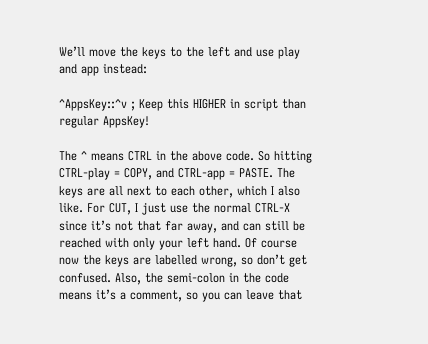We’ll move the keys to the left and use play and app instead:

^AppsKey::^v ; Keep this HIGHER in script than regular AppsKey!

The ^ means CTRL in the above code. So hitting CTRL-play = COPY, and CTRL-app = PASTE. The keys are all next to each other, which I also like. For CUT, I just use the normal CTRL-X since it’s not that far away, and can still be reached with only your left hand. Of course now the keys are labelled wrong, so don’t get confused. Also, the semi-colon in the code means it’s a comment, so you can leave that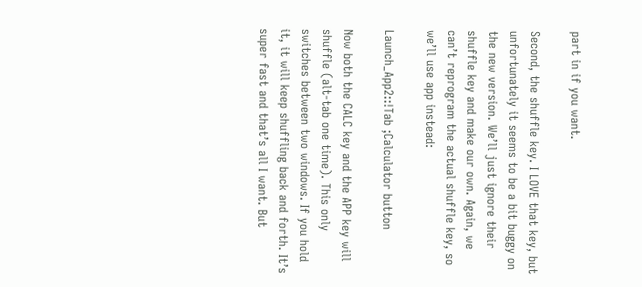part in if you want.

Second, the shuffle key. I LOVE that key, but unfortunately it seems to be a bit buggy on the new version. We’ll just ignore their shuffle key and make our own. Again, we can’t reprogram the actual shuffle key, so we’ll use app instead:

Launch_App2::!Tab ;Calculator button

Now both the CALC key and the APP key will shuffle (alt-tab one time). This only switches between two windows. If you hold it, it will keep shuffling back and forth. It’s super fast and that’s all I want. But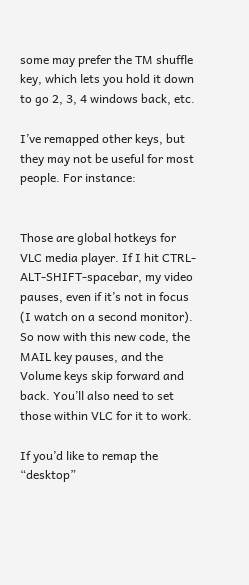some may prefer the TM shuffle key, which lets you hold it down to go 2, 3, 4 windows back, etc.

I’ve remapped other keys, but they may not be useful for most people. For instance:


Those are global hotkeys for VLC media player. If I hit CTRL-ALT-SHIFT-spacebar, my video pauses, even if it’s not in focus (I watch on a second monitor). So now with this new code, the MAIL key pauses, and the Volume keys skip forward and back. You’ll also need to set those within VLC for it to work.

If you’d like to remap the “desktop”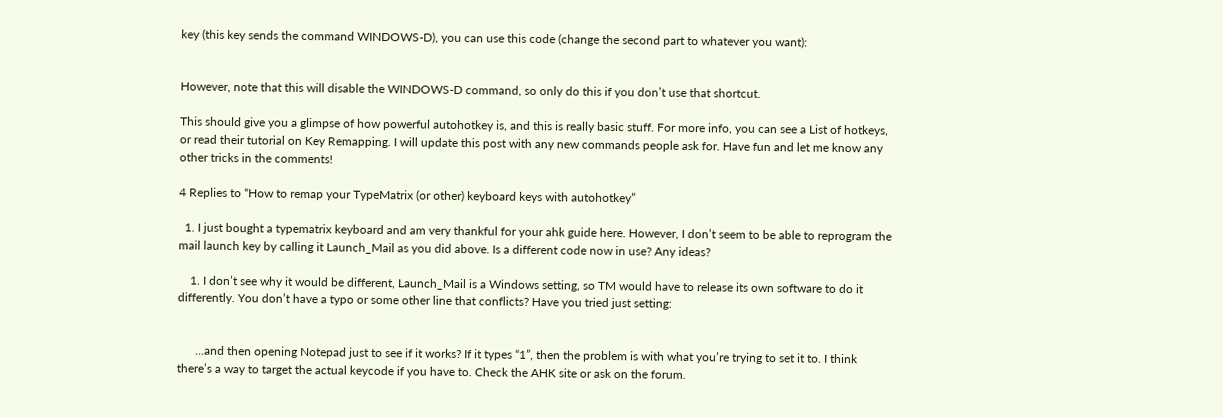key (this key sends the command WINDOWS-D), you can use this code (change the second part to whatever you want):


However, note that this will disable the WINDOWS-D command, so only do this if you don’t use that shortcut.

This should give you a glimpse of how powerful autohotkey is, and this is really basic stuff. For more info, you can see a List of hotkeys, or read their tutorial on Key Remapping. I will update this post with any new commands people ask for. Have fun and let me know any other tricks in the comments!

4 Replies to “How to remap your TypeMatrix (or other) keyboard keys with autohotkey”

  1. I just bought a typematrix keyboard and am very thankful for your ahk guide here. However, I don’t seem to be able to reprogram the mail launch key by calling it Launch_Mail as you did above. Is a different code now in use? Any ideas?

    1. I don’t see why it would be different, Launch_Mail is a Windows setting, so TM would have to release its own software to do it differently. You don’t have a typo or some other line that conflicts? Have you tried just setting:


      …and then opening Notepad just to see if it works? If it types “1”, then the problem is with what you’re trying to set it to. I think there’s a way to target the actual keycode if you have to. Check the AHK site or ask on the forum.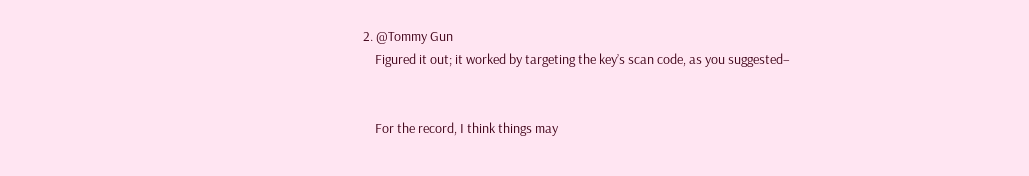2. @Tommy Gun
    Figured it out; it worked by targeting the key’s scan code, as you suggested–


    For the record, I think things may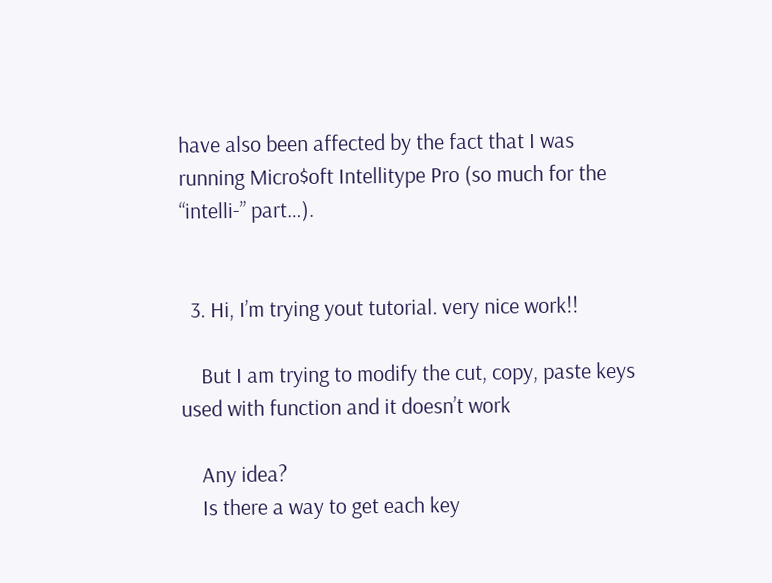have also been affected by the fact that I was running Micro$oft Intellitype Pro (so much for the “intelli-” part…).


  3. Hi, I’m trying yout tutorial. very nice work!!

    But I am trying to modify the cut, copy, paste keys used with function and it doesn’t work

    Any idea?
    Is there a way to get each key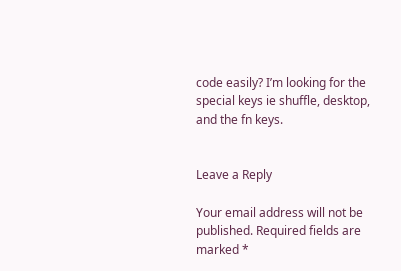code easily? I’m looking for the special keys ie shuffle, desktop, and the fn keys.


Leave a Reply

Your email address will not be published. Required fields are marked *